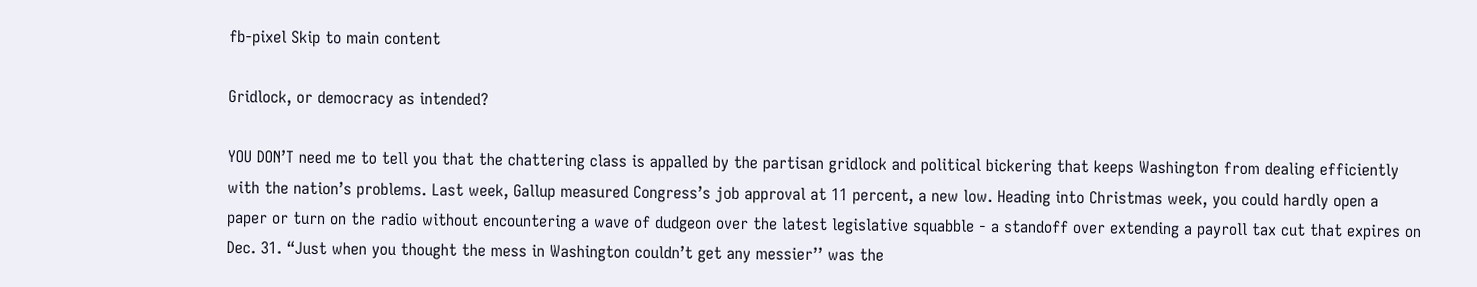fb-pixel Skip to main content

Gridlock, or democracy as intended?

YOU DON’T need me to tell you that the chattering class is appalled by the partisan gridlock and political bickering that keeps Washington from dealing efficiently with the nation’s problems. Last week, Gallup measured Congress’s job approval at 11 percent, a new low. Heading into Christmas week, you could hardly open a paper or turn on the radio without encountering a wave of dudgeon over the latest legislative squabble - a standoff over extending a payroll tax cut that expires on Dec. 31. “Just when you thought the mess in Washington couldn’t get any messier’’ was the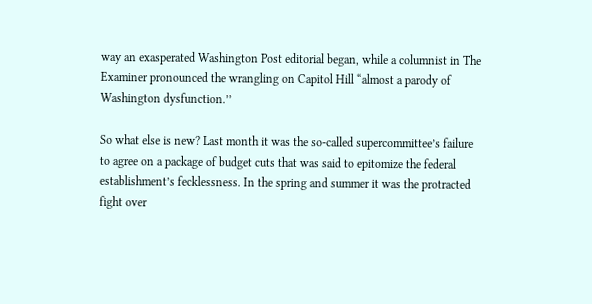way an exasperated Washington Post editorial began, while a columnist in The Examiner pronounced the wrangling on Capitol Hill “almost a parody of Washington dysfunction.’’

So what else is new? Last month it was the so-called supercommittee’s failure to agree on a package of budget cuts that was said to epitomize the federal establishment’s fecklessness. In the spring and summer it was the protracted fight over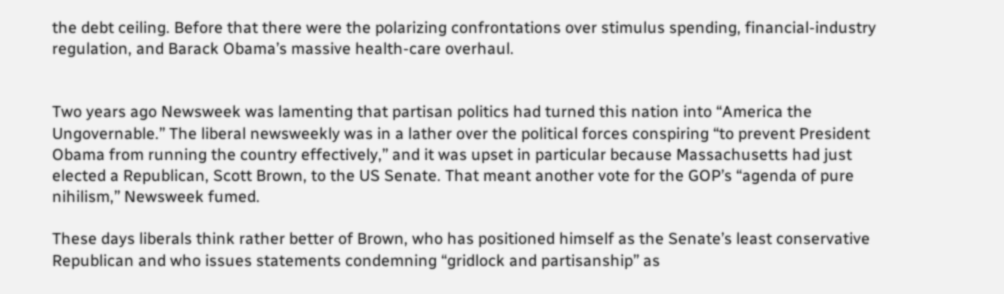the debt ceiling. Before that there were the polarizing confrontations over stimulus spending, financial-industry regulation, and Barack Obama’s massive health-care overhaul.


Two years ago Newsweek was lamenting that partisan politics had turned this nation into “America the Ungovernable.’’ The liberal newsweekly was in a lather over the political forces conspiring “to prevent President Obama from running the country effectively,’’ and it was upset in particular because Massachusetts had just elected a Republican, Scott Brown, to the US Senate. That meant another vote for the GOP’s “agenda of pure nihilism,’’ Newsweek fumed.

These days liberals think rather better of Brown, who has positioned himself as the Senate’s least conservative Republican and who issues statements condemning “gridlock and partisanship’’ as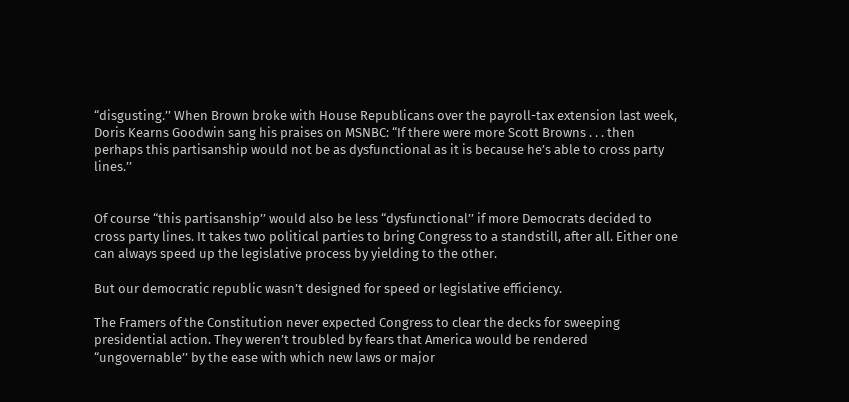“disgusting.’’ When Brown broke with House Republicans over the payroll-tax extension last week, Doris Kearns Goodwin sang his praises on MSNBC: “If there were more Scott Browns . . . then perhaps this partisanship would not be as dysfunctional as it is because he’s able to cross party lines.’’


Of course “this partisanship’’ would also be less “dysfunctional’’ if more Democrats decided to cross party lines. It takes two political parties to bring Congress to a standstill, after all. Either one can always speed up the legislative process by yielding to the other.

But our democratic republic wasn’t designed for speed or legislative efficiency.

The Framers of the Constitution never expected Congress to clear the decks for sweeping presidential action. They weren’t troubled by fears that America would be rendered “ungovernable’’ by the ease with which new laws or major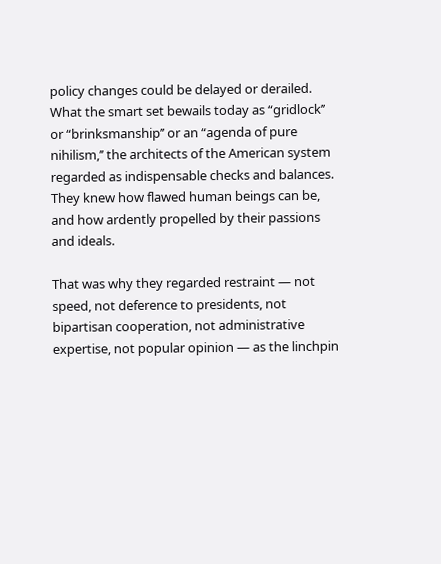policy changes could be delayed or derailed. What the smart set bewails today as “gridlock’’ or “brinksmanship’’ or an “agenda of pure nihilism,’’ the architects of the American system regarded as indispensable checks and balances. They knew how flawed human beings can be, and how ardently propelled by their passions and ideals.

That was why they regarded restraint — not speed, not deference to presidents, not bipartisan cooperation, not administrative expertise, not popular opinion — as the linchpin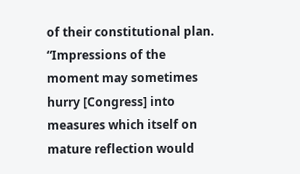of their constitutional plan. “Impressions of the moment may sometimes hurry [Congress] into measures which itself on mature reflection would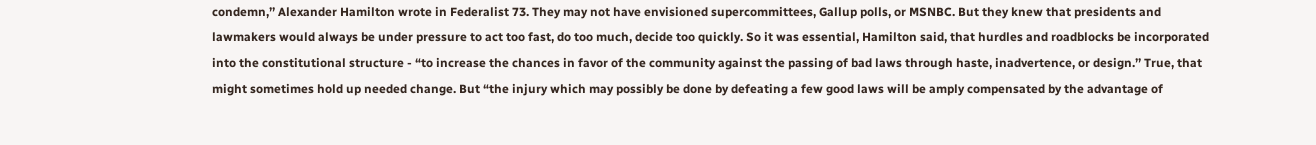condemn,’’ Alexander Hamilton wrote in Federalist 73. They may not have envisioned supercommittees, Gallup polls, or MSNBC. But they knew that presidents and lawmakers would always be under pressure to act too fast, do too much, decide too quickly. So it was essential, Hamilton said, that hurdles and roadblocks be incorporated into the constitutional structure - “to increase the chances in favor of the community against the passing of bad laws through haste, inadvertence, or design.’’ True, that might sometimes hold up needed change. But “the injury which may possibly be done by defeating a few good laws will be amply compensated by the advantage of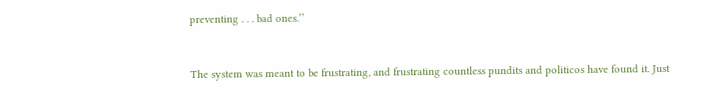preventing . . . bad ones.’’


The system was meant to be frustrating, and frustrating countless pundits and politicos have found it. Just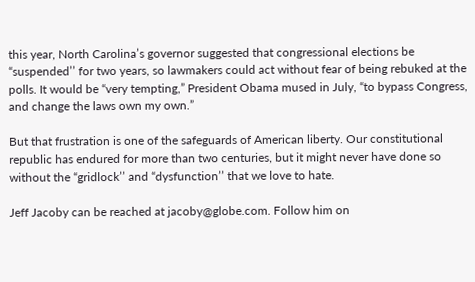this year, North Carolina’s governor suggested that congressional elections be “suspended’’ for two years, so lawmakers could act without fear of being rebuked at the polls. It would be “very tempting,” President Obama mused in July, “to bypass Congress, and change the laws own my own.”

But that frustration is one of the safeguards of American liberty. Our constitutional republic has endured for more than two centuries, but it might never have done so without the “gridlock’’ and “dysfunction’’ that we love to hate.

Jeff Jacoby can be reached at jacoby@globe.com. Follow him on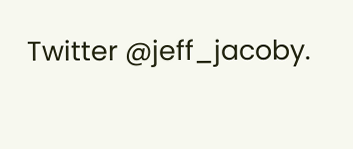Twitter @jeff_jacoby.